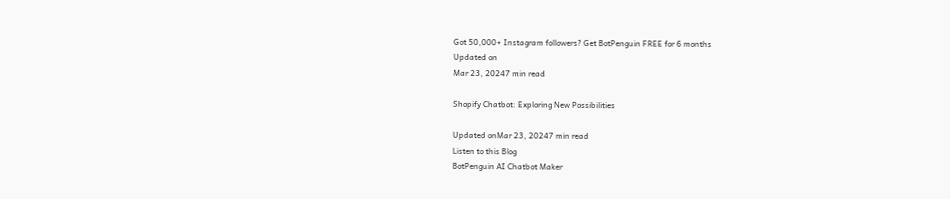Got 50,000+ Instagram followers? Get BotPenguin FREE for 6 months
Updated on
Mar 23, 20247 min read

Shopify Chatbot: Exploring New Possibilities

Updated onMar 23, 20247 min read
Listen to this Blog
BotPenguin AI Chatbot Maker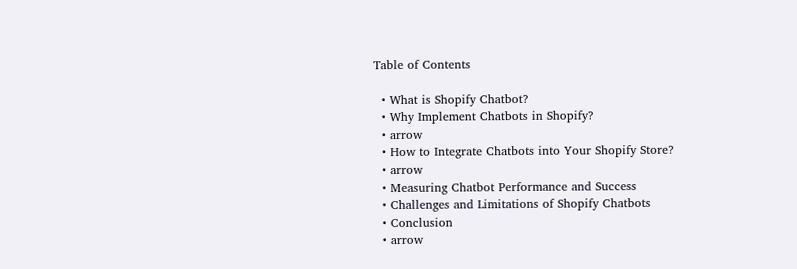Table of Contents

  • What is Shopify Chatbot?
  • Why Implement Chatbots in Shopify?
  • arrow
  • How to Integrate Chatbots into Your Shopify Store?
  • arrow
  • Measuring Chatbot Performance and Success
  • Challenges and Limitations of Shopify Chatbots
  • Conclusion
  • arrow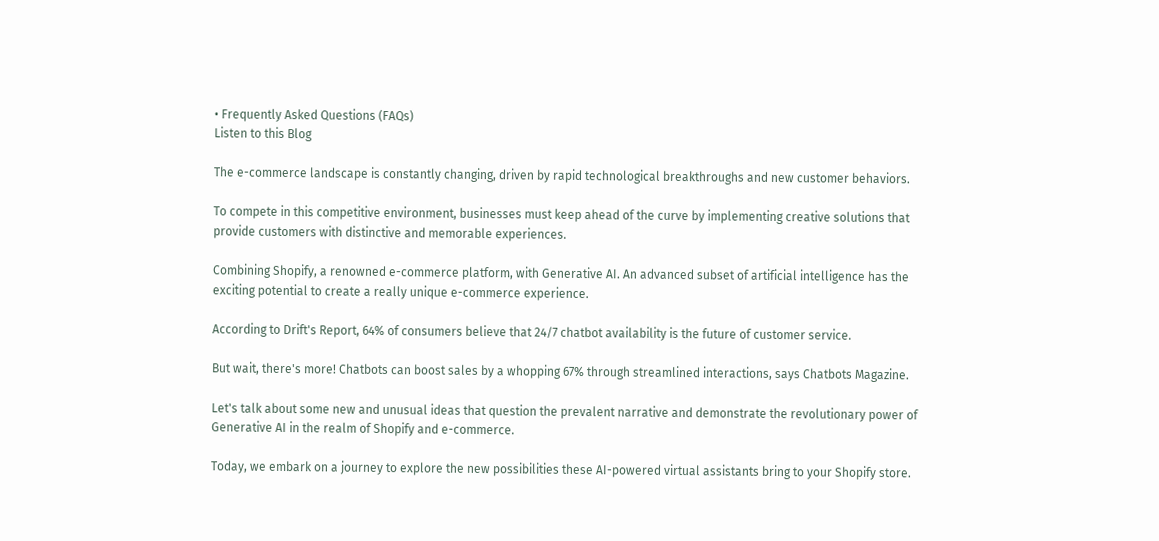• Frequently Asked Questions (FAQs)
Listen to this Blog

The e-commerce landscape is constantly changing, driven by rapid technological breakthroughs and new customer behaviors.

To compete in this competitive environment, businesses must keep ahead of the curve by implementing creative solutions that provide customers with distinctive and memorable experiences.

Combining Shopify, a renowned e-commerce platform, with Generative AI. An advanced subset of artificial intelligence has the exciting potential to create a really unique e-commerce experience.

According to Drift's Report, 64% of consumers believe that 24/7 chatbot availability is the future of customer service.

But wait, there's more! Chatbots can boost sales by a whopping 67% through streamlined interactions, says Chatbots Magazine.

Let's talk about some new and unusual ideas that question the prevalent narrative and demonstrate the revolutionary power of Generative AI in the realm of Shopify and e-commerce.

Today, we embark on a journey to explore the new possibilities these AI-powered virtual assistants bring to your Shopify store.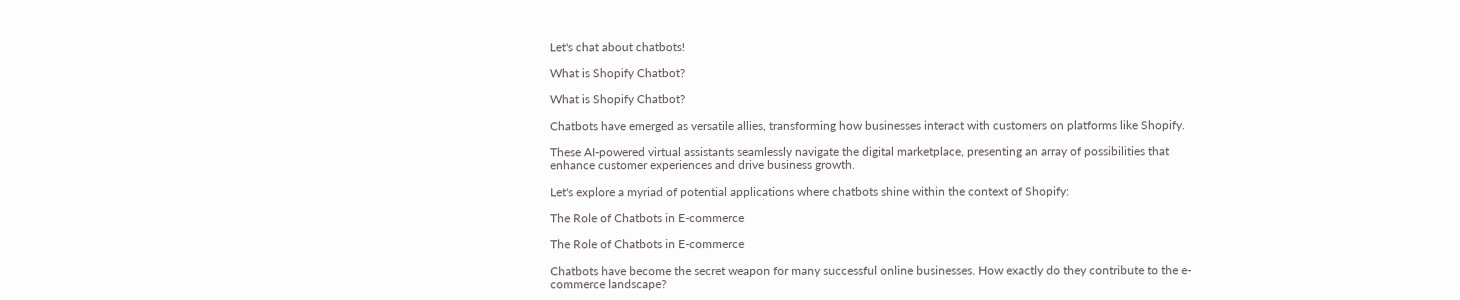Let's chat about chatbots!

What is Shopify Chatbot?

What is Shopify Chatbot?

Chatbots have emerged as versatile allies, transforming how businesses interact with customers on platforms like Shopify.

These AI-powered virtual assistants seamlessly navigate the digital marketplace, presenting an array of possibilities that enhance customer experiences and drive business growth.

Let's explore a myriad of potential applications where chatbots shine within the context of Shopify:

The Role of Chatbots in E-commerce

The Role of Chatbots in E-commerce

Chatbots have become the secret weapon for many successful online businesses. How exactly do they contribute to the e-commerce landscape?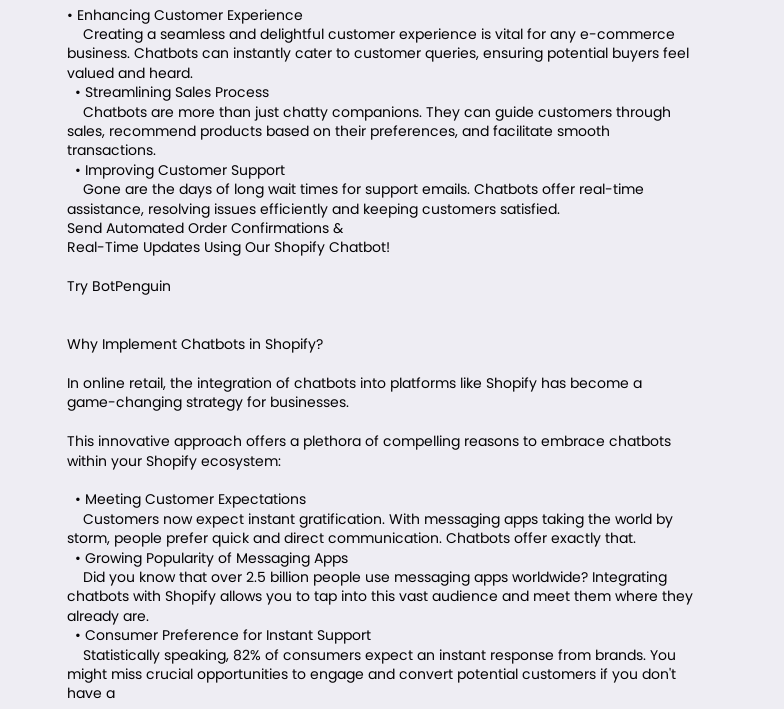• Enhancing Customer Experience
    Creating a seamless and delightful customer experience is vital for any e-commerce business. Chatbots can instantly cater to customer queries, ensuring potential buyers feel valued and heard.
  • Streamlining Sales Process
    Chatbots are more than just chatty companions. They can guide customers through sales, recommend products based on their preferences, and facilitate smooth transactions.
  • Improving Customer Support
    Gone are the days of long wait times for support emails. Chatbots offer real-time assistance, resolving issues efficiently and keeping customers satisfied.
Send Automated Order Confirmations &
Real-Time Updates Using Our Shopify Chatbot!

Try BotPenguin


Why Implement Chatbots in Shopify?

In online retail, the integration of chatbots into platforms like Shopify has become a game-changing strategy for businesses.

This innovative approach offers a plethora of compelling reasons to embrace chatbots within your Shopify ecosystem:

  • Meeting Customer Expectations
    Customers now expect instant gratification. With messaging apps taking the world by storm, people prefer quick and direct communication. Chatbots offer exactly that.
  • Growing Popularity of Messaging Apps
    Did you know that over 2.5 billion people use messaging apps worldwide? Integrating chatbots with Shopify allows you to tap into this vast audience and meet them where they already are.
  • Consumer Preference for Instant Support
    Statistically speaking, 82% of consumers expect an instant response from brands. You might miss crucial opportunities to engage and convert potential customers if you don't have a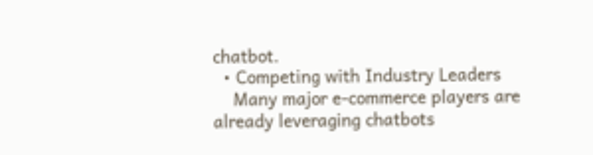chatbot.
  • Competing with Industry Leaders
    Many major e-commerce players are already leveraging chatbots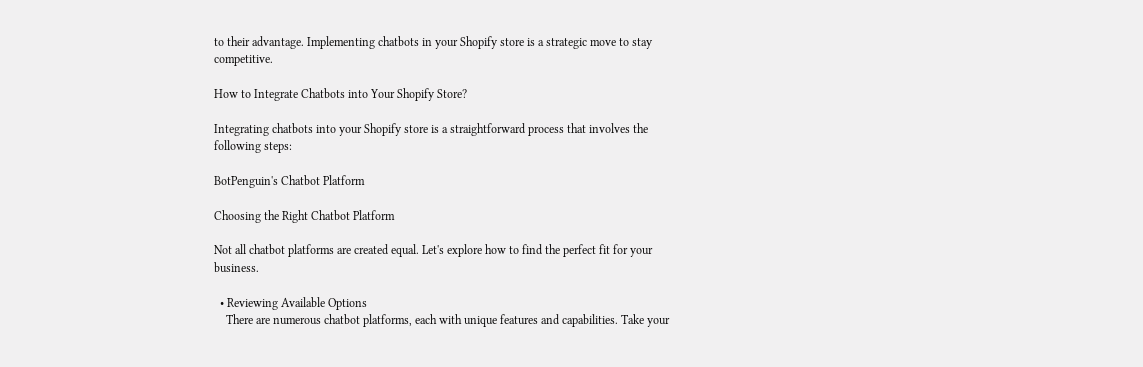to their advantage. Implementing chatbots in your Shopify store is a strategic move to stay competitive.

How to Integrate Chatbots into Your Shopify Store?

Integrating chatbots into your Shopify store is a straightforward process that involves the following steps:

BotPenguin's Chatbot Platform

Choosing the Right Chatbot Platform

Not all chatbot platforms are created equal. Let's explore how to find the perfect fit for your business.

  • Reviewing Available Options
    There are numerous chatbot platforms, each with unique features and capabilities. Take your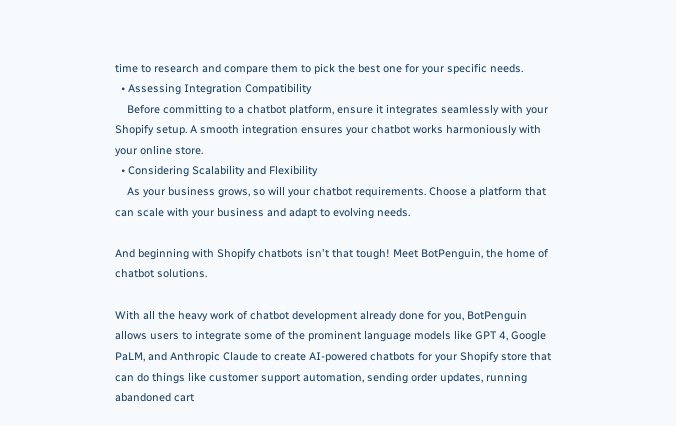time to research and compare them to pick the best one for your specific needs.
  • Assessing Integration Compatibility
    Before committing to a chatbot platform, ensure it integrates seamlessly with your Shopify setup. A smooth integration ensures your chatbot works harmoniously with your online store.
  • Considering Scalability and Flexibility
    As your business grows, so will your chatbot requirements. Choose a platform that can scale with your business and adapt to evolving needs.

And beginning with Shopify chatbots isn't that tough! Meet BotPenguin, the home of chatbot solutions.

With all the heavy work of chatbot development already done for you, BotPenguin allows users to integrate some of the prominent language models like GPT 4, Google PaLM, and Anthropic Claude to create AI-powered chatbots for your Shopify store that can do things like customer support automation, sending order updates, running abandoned cart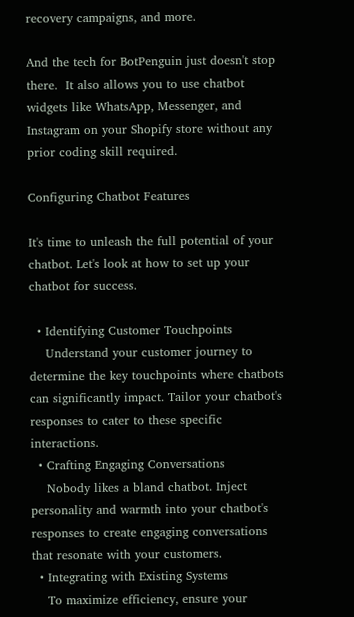recovery campaigns, and more.

And the tech for BotPenguin just doesn't stop there.  It also allows you to use chatbot widgets like WhatsApp, Messenger, and Instagram on your Shopify store without any prior coding skill required.

Configuring Chatbot Features

It's time to unleash the full potential of your chatbot. Let's look at how to set up your chatbot for success.

  • Identifying Customer Touchpoints
    Understand your customer journey to determine the key touchpoints where chatbots can significantly impact. Tailor your chatbot's responses to cater to these specific interactions.
  • Crafting Engaging Conversations
    Nobody likes a bland chatbot. Inject personality and warmth into your chatbot's responses to create engaging conversations that resonate with your customers.
  • Integrating with Existing Systems
    To maximize efficiency, ensure your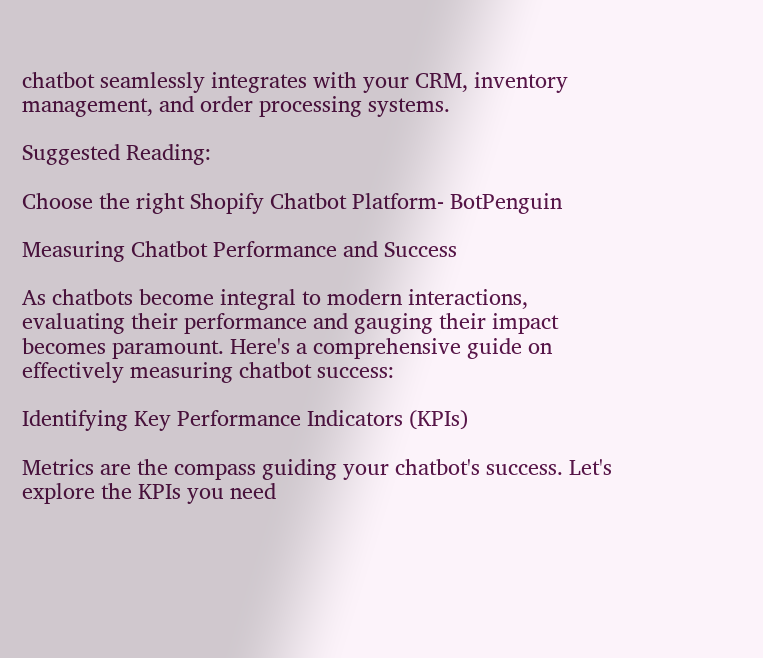chatbot seamlessly integrates with your CRM, inventory management, and order processing systems.

Suggested Reading:

Choose the right Shopify Chatbot Platform- BotPenguin

Measuring Chatbot Performance and Success

As chatbots become integral to modern interactions, evaluating their performance and gauging their impact becomes paramount. Here's a comprehensive guide on effectively measuring chatbot success:

Identifying Key Performance Indicators (KPIs)

Metrics are the compass guiding your chatbot's success. Let's explore the KPIs you need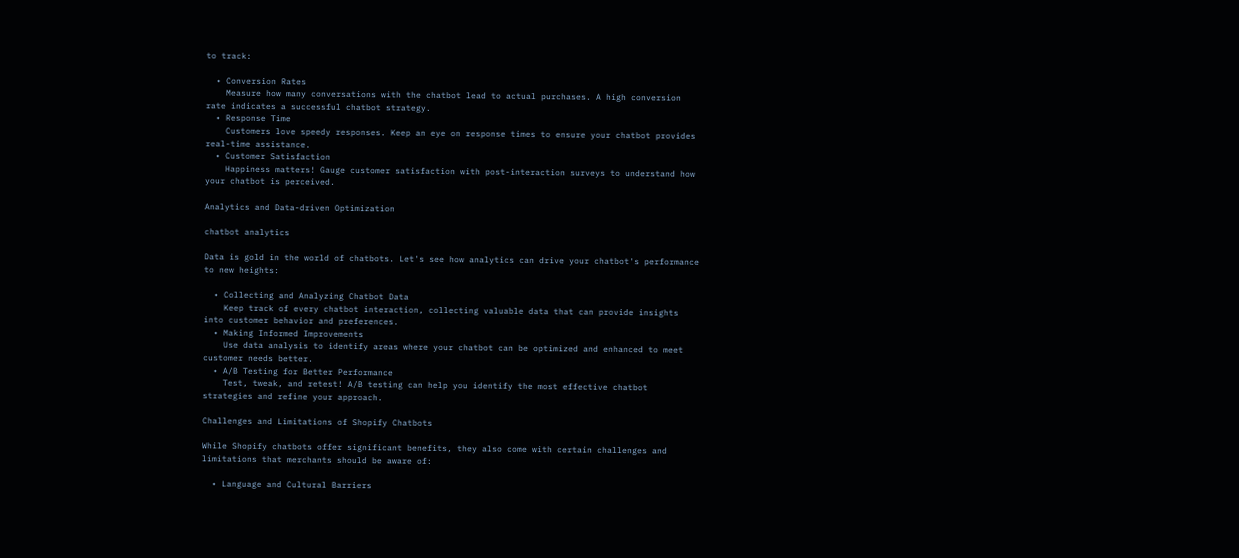to track:

  • Conversion Rates
    Measure how many conversations with the chatbot lead to actual purchases. A high conversion rate indicates a successful chatbot strategy.
  • Response Time
    Customers love speedy responses. Keep an eye on response times to ensure your chatbot provides real-time assistance.
  • Customer Satisfaction
    Happiness matters! Gauge customer satisfaction with post-interaction surveys to understand how your chatbot is perceived.

Analytics and Data-driven Optimization

chatbot analytics

Data is gold in the world of chatbots. Let's see how analytics can drive your chatbot's performance to new heights:

  • Collecting and Analyzing Chatbot Data
    Keep track of every chatbot interaction, collecting valuable data that can provide insights into customer behavior and preferences.
  • Making Informed Improvements
    Use data analysis to identify areas where your chatbot can be optimized and enhanced to meet customer needs better.
  • A/B Testing for Better Performance
    Test, tweak, and retest! A/B testing can help you identify the most effective chatbot strategies and refine your approach.

Challenges and Limitations of Shopify Chatbots

While Shopify chatbots offer significant benefits, they also come with certain challenges and limitations that merchants should be aware of:

  • Language and Cultural Barriers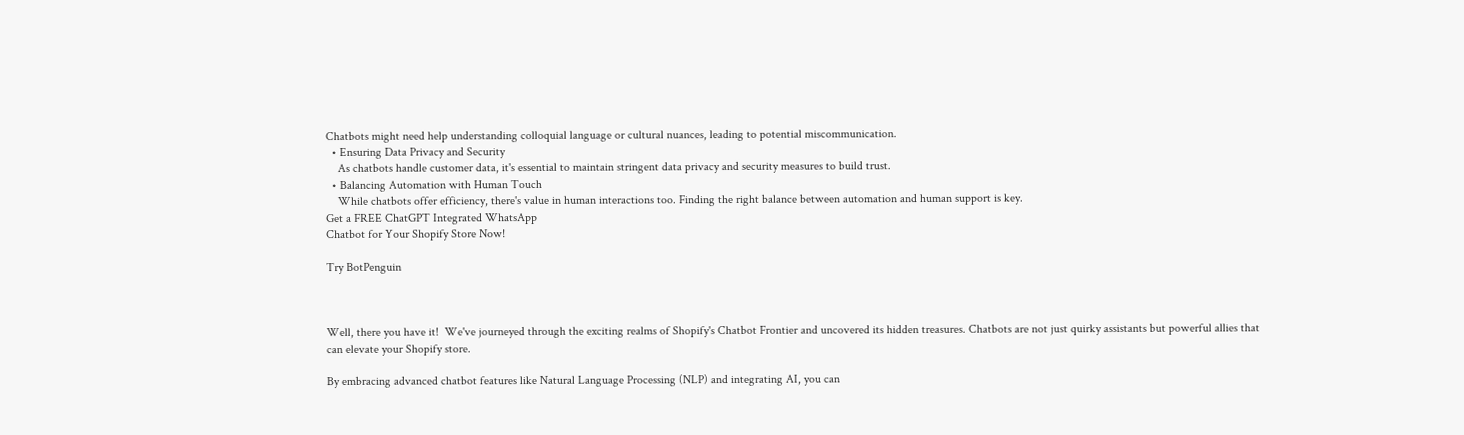Chatbots might need help understanding colloquial language or cultural nuances, leading to potential miscommunication.
  • Ensuring Data Privacy and Security
    As chatbots handle customer data, it's essential to maintain stringent data privacy and security measures to build trust.
  • Balancing Automation with Human Touch
    While chatbots offer efficiency, there's value in human interactions too. Finding the right balance between automation and human support is key.
Get a FREE ChatGPT Integrated WhatsApp
Chatbot for Your Shopify Store Now!

Try BotPenguin



Well, there you have it!  We've journeyed through the exciting realms of Shopify's Chatbot Frontier and uncovered its hidden treasures. Chatbots are not just quirky assistants but powerful allies that can elevate your Shopify store.

By embracing advanced chatbot features like Natural Language Processing (NLP) and integrating AI, you can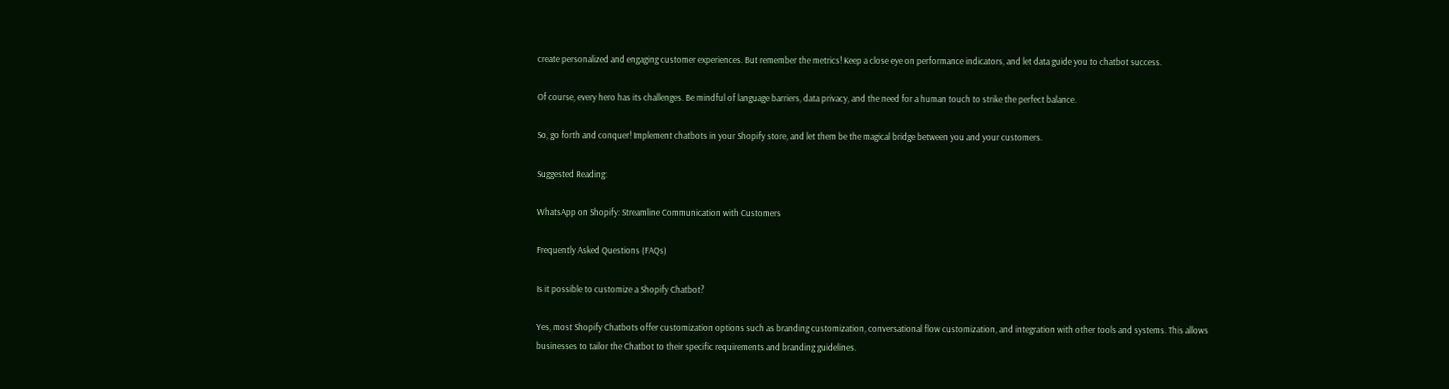create personalized and engaging customer experiences. But remember the metrics! Keep a close eye on performance indicators, and let data guide you to chatbot success.

Of course, every hero has its challenges. Be mindful of language barriers, data privacy, and the need for a human touch to strike the perfect balance.

So, go forth and conquer! Implement chatbots in your Shopify store, and let them be the magical bridge between you and your customers.

Suggested Reading:

WhatsApp on Shopify: Streamline Communication with Customers

Frequently Asked Questions (FAQs)

Is it possible to customize a Shopify Chatbot?

Yes, most Shopify Chatbots offer customization options such as branding customization, conversational flow customization, and integration with other tools and systems. This allows businesses to tailor the Chatbot to their specific requirements and branding guidelines.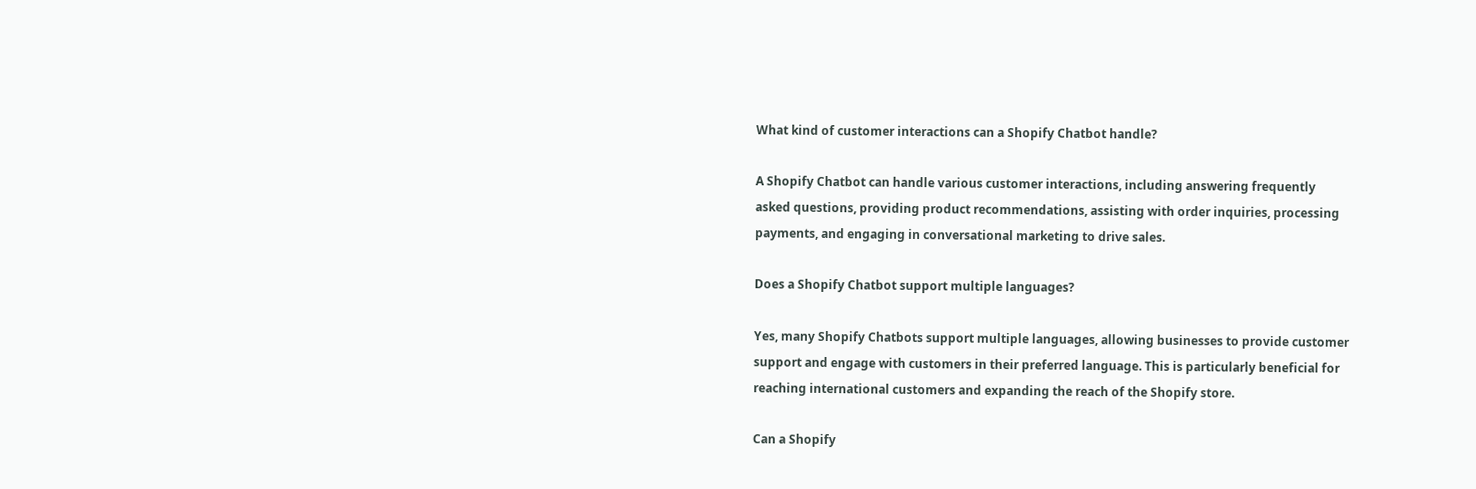What kind of customer interactions can a Shopify Chatbot handle?

A Shopify Chatbot can handle various customer interactions, including answering frequently asked questions, providing product recommendations, assisting with order inquiries, processing payments, and engaging in conversational marketing to drive sales.

Does a Shopify Chatbot support multiple languages?

Yes, many Shopify Chatbots support multiple languages, allowing businesses to provide customer support and engage with customers in their preferred language. This is particularly beneficial for reaching international customers and expanding the reach of the Shopify store.

Can a Shopify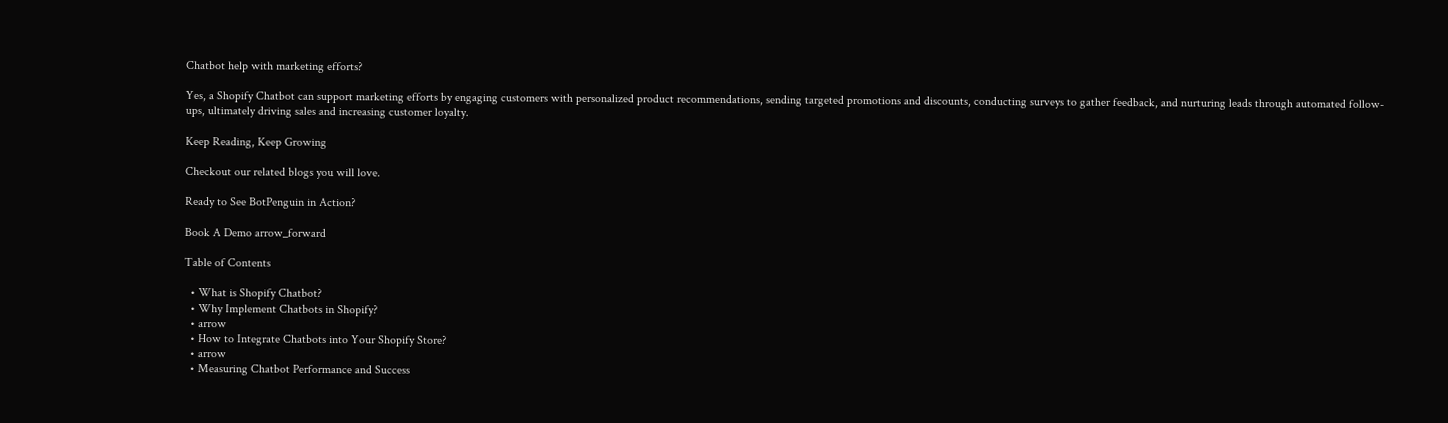Chatbot help with marketing efforts?

Yes, a Shopify Chatbot can support marketing efforts by engaging customers with personalized product recommendations, sending targeted promotions and discounts, conducting surveys to gather feedback, and nurturing leads through automated follow-ups, ultimately driving sales and increasing customer loyalty.

Keep Reading, Keep Growing

Checkout our related blogs you will love.

Ready to See BotPenguin in Action?

Book A Demo arrow_forward

Table of Contents

  • What is Shopify Chatbot?
  • Why Implement Chatbots in Shopify?
  • arrow
  • How to Integrate Chatbots into Your Shopify Store?
  • arrow
  • Measuring Chatbot Performance and Success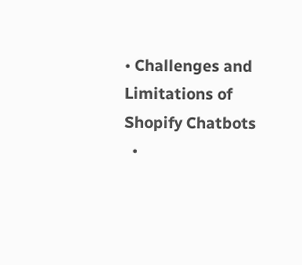• Challenges and Limitations of Shopify Chatbots
  •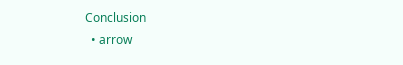Conclusion
  • arrow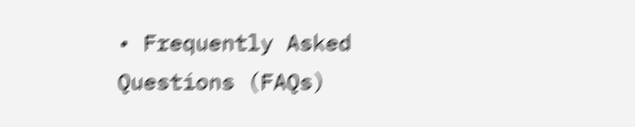• Frequently Asked Questions (FAQs)